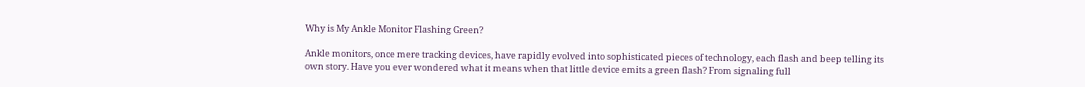Why is My Ankle Monitor Flashing Green?

Ankle monitors, once mere tracking devices, have rapidly evolved into sophisticated pieces of technology, each flash and beep telling its own story. Have you ever wondered what it means when that little device emits a green flash? From signaling full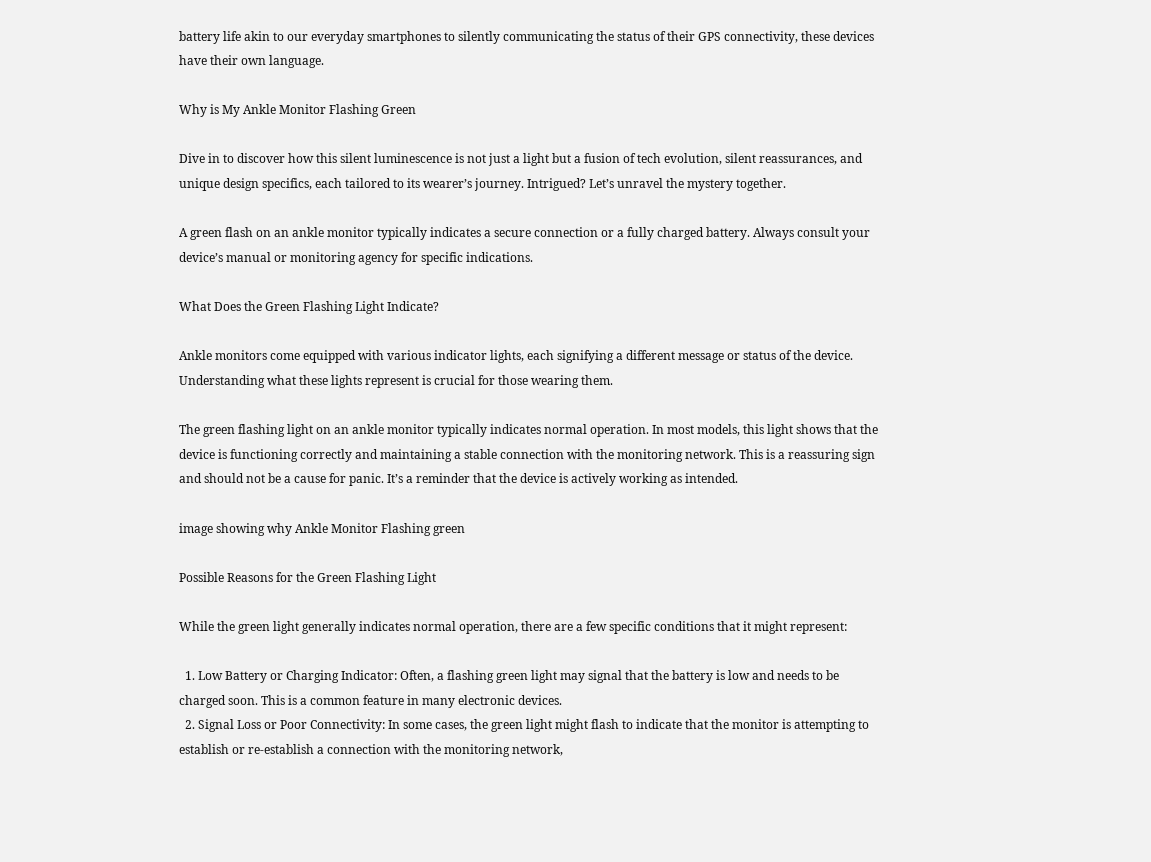battery life akin to our everyday smartphones to silently communicating the status of their GPS connectivity, these devices have their own language.

Why is My Ankle Monitor Flashing Green

Dive in to discover how this silent luminescence is not just a light but a fusion of tech evolution, silent reassurances, and unique design specifics, each tailored to its wearer’s journey. Intrigued? Let’s unravel the mystery together.

A green flash on an ankle monitor typically indicates a secure connection or a fully charged battery. Always consult your device’s manual or monitoring agency for specific indications.

What Does the Green Flashing Light Indicate?

Ankle monitors come equipped with various indicator lights, each signifying a different message or status of the device. Understanding what these lights represent is crucial for those wearing them.

The green flashing light on an ankle monitor typically indicates normal operation. In most models, this light shows that the device is functioning correctly and maintaining a stable connection with the monitoring network. This is a reassuring sign and should not be a cause for panic. It’s a reminder that the device is actively working as intended.

image showing why Ankle Monitor Flashing green

Possible Reasons for the Green Flashing Light

While the green light generally indicates normal operation, there are a few specific conditions that it might represent:

  1. Low Battery or Charging Indicator: Often, a flashing green light may signal that the battery is low and needs to be charged soon. This is a common feature in many electronic devices.
  2. Signal Loss or Poor Connectivity: In some cases, the green light might flash to indicate that the monitor is attempting to establish or re-establish a connection with the monitoring network,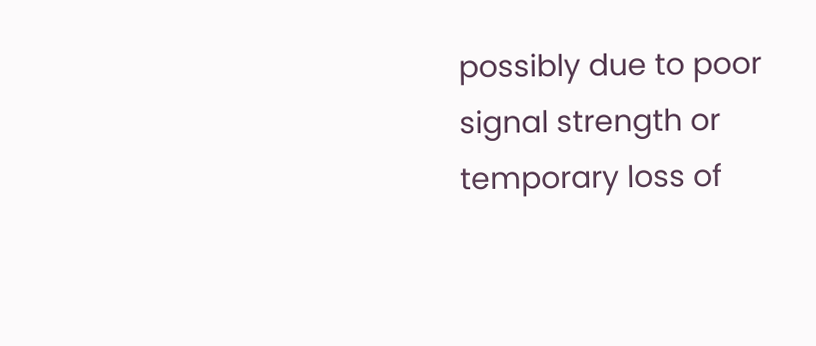possibly due to poor signal strength or temporary loss of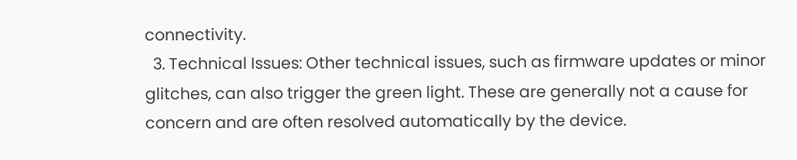connectivity.
  3. Technical Issues: Other technical issues, such as firmware updates or minor glitches, can also trigger the green light. These are generally not a cause for concern and are often resolved automatically by the device.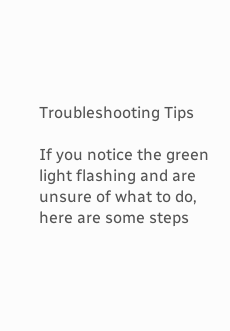Troubleshooting Tips

If you notice the green light flashing and are unsure of what to do, here are some steps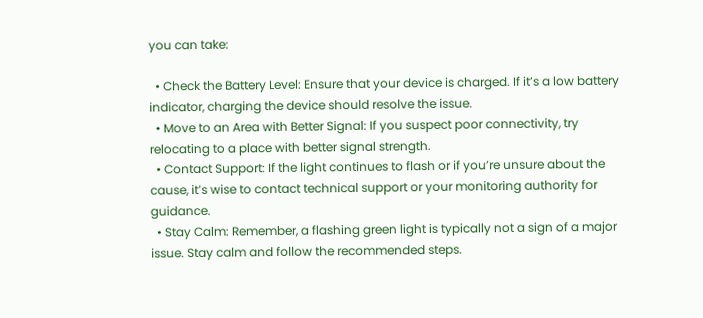you can take:

  • Check the Battery Level: Ensure that your device is charged. If it’s a low battery indicator, charging the device should resolve the issue.
  • Move to an Area with Better Signal: If you suspect poor connectivity, try relocating to a place with better signal strength.
  • Contact Support: If the light continues to flash or if you’re unsure about the cause, it’s wise to contact technical support or your monitoring authority for guidance.
  • Stay Calm: Remember, a flashing green light is typically not a sign of a major issue. Stay calm and follow the recommended steps.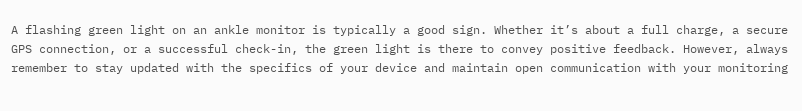A flashing green light on an ankle monitor is typically a good sign. Whether it’s about a full charge, a secure GPS connection, or a successful check-in, the green light is there to convey positive feedback. However, always remember to stay updated with the specifics of your device and maintain open communication with your monitoring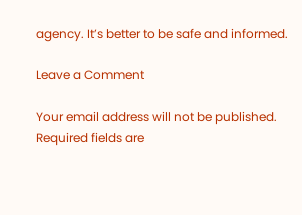agency. It’s better to be safe and informed.

Leave a Comment

Your email address will not be published. Required fields are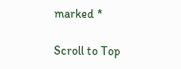marked *

Scroll to Top